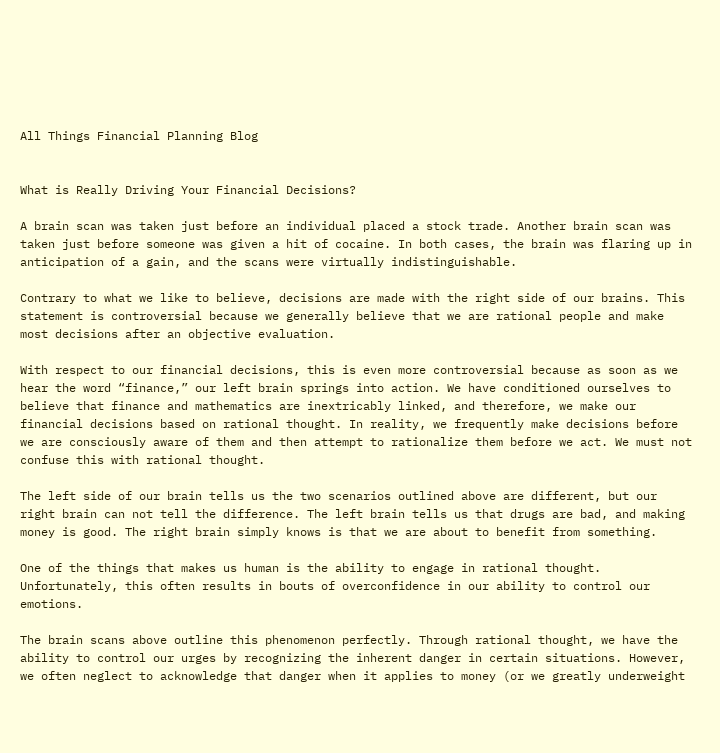All Things Financial Planning Blog


What is Really Driving Your Financial Decisions?

A brain scan was taken just before an individual placed a stock trade. Another brain scan was taken just before someone was given a hit of cocaine. In both cases, the brain was flaring up in anticipation of a gain, and the scans were virtually indistinguishable.

Contrary to what we like to believe, decisions are made with the right side of our brains. This statement is controversial because we generally believe that we are rational people and make most decisions after an objective evaluation.

With respect to our financial decisions, this is even more controversial because as soon as we hear the word “finance,” our left brain springs into action. We have conditioned ourselves to believe that finance and mathematics are inextricably linked, and therefore, we make our financial decisions based on rational thought. In reality, we frequently make decisions before we are consciously aware of them and then attempt to rationalize them before we act. We must not confuse this with rational thought.

The left side of our brain tells us the two scenarios outlined above are different, but our right brain can not tell the difference. The left brain tells us that drugs are bad, and making money is good. The right brain simply knows is that we are about to benefit from something.

One of the things that makes us human is the ability to engage in rational thought. Unfortunately, this often results in bouts of overconfidence in our ability to control our emotions.

The brain scans above outline this phenomenon perfectly. Through rational thought, we have the ability to control our urges by recognizing the inherent danger in certain situations. However, we often neglect to acknowledge that danger when it applies to money (or we greatly underweight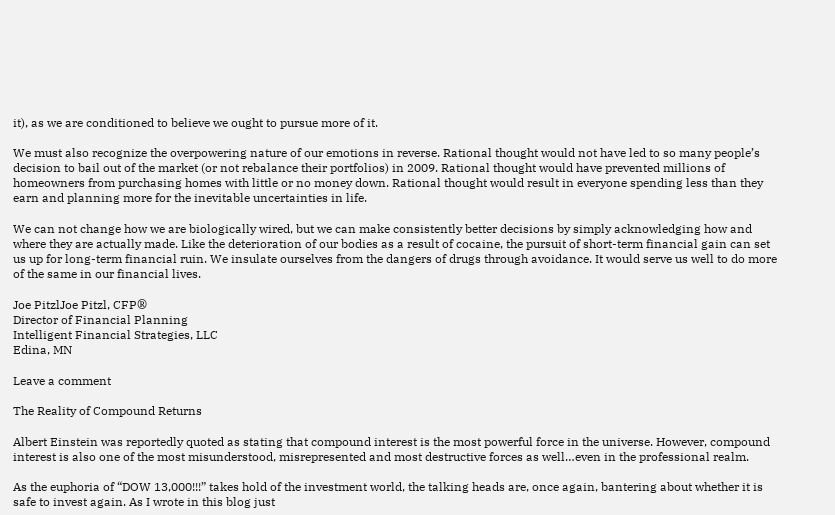it), as we are conditioned to believe we ought to pursue more of it.

We must also recognize the overpowering nature of our emotions in reverse. Rational thought would not have led to so many people’s decision to bail out of the market (or not rebalance their portfolios) in 2009. Rational thought would have prevented millions of homeowners from purchasing homes with little or no money down. Rational thought would result in everyone spending less than they earn and planning more for the inevitable uncertainties in life.

We can not change how we are biologically wired, but we can make consistently better decisions by simply acknowledging how and where they are actually made. Like the deterioration of our bodies as a result of cocaine, the pursuit of short-term financial gain can set us up for long-term financial ruin. We insulate ourselves from the dangers of drugs through avoidance. It would serve us well to do more of the same in our financial lives.

Joe PitzlJoe Pitzl, CFP®
Director of Financial Planning
Intelligent Financial Strategies, LLC
Edina, MN

Leave a comment

The Reality of Compound Returns

Albert Einstein was reportedly quoted as stating that compound interest is the most powerful force in the universe. However, compound interest is also one of the most misunderstood, misrepresented and most destructive forces as well…even in the professional realm.

As the euphoria of “DOW 13,000!!!” takes hold of the investment world, the talking heads are, once again, bantering about whether it is safe to invest again. As I wrote in this blog just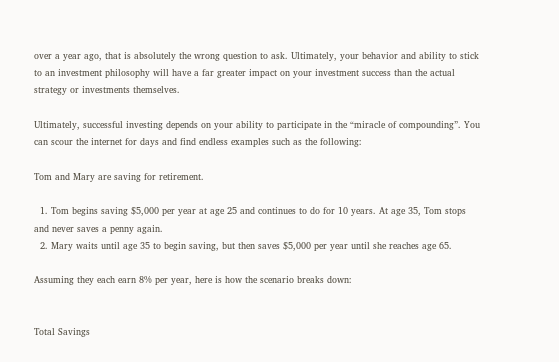over a year ago, that is absolutely the wrong question to ask. Ultimately, your behavior and ability to stick to an investment philosophy will have a far greater impact on your investment success than the actual strategy or investments themselves.

Ultimately, successful investing depends on your ability to participate in the “miracle of compounding”. You can scour the internet for days and find endless examples such as the following:

Tom and Mary are saving for retirement.

  1. Tom begins saving $5,000 per year at age 25 and continues to do for 10 years. At age 35, Tom stops and never saves a penny again.
  2. Mary waits until age 35 to begin saving, but then saves $5,000 per year until she reaches age 65.

Assuming they each earn 8% per year, here is how the scenario breaks down:


Total Savings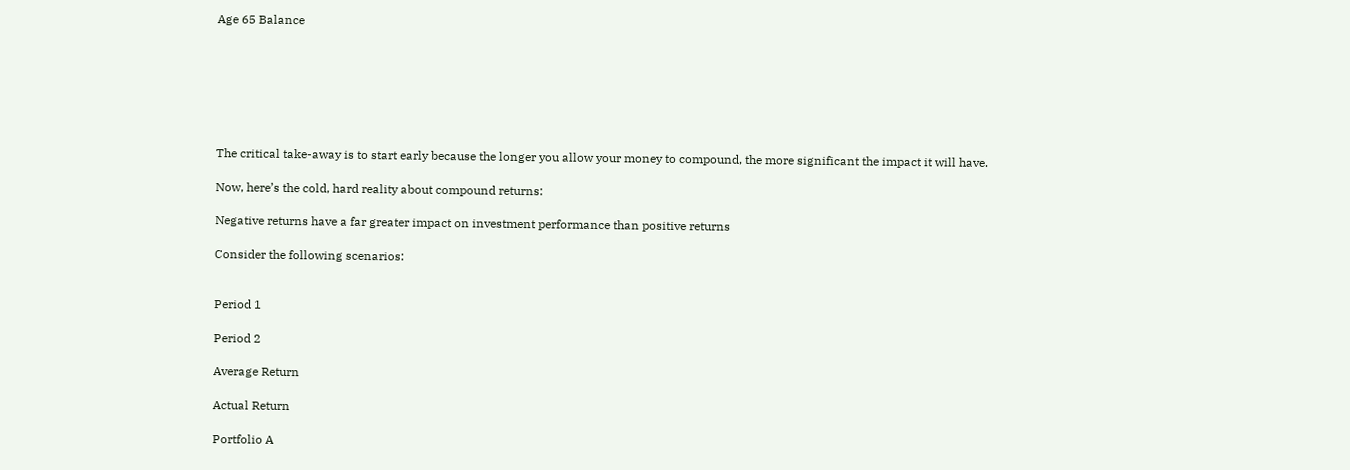Age 65 Balance







The critical take-away is to start early because the longer you allow your money to compound, the more significant the impact it will have.

Now, here’s the cold, hard reality about compound returns:

Negative returns have a far greater impact on investment performance than positive returns

Consider the following scenarios:


Period 1

Period 2

Average Return

Actual Return

Portfolio A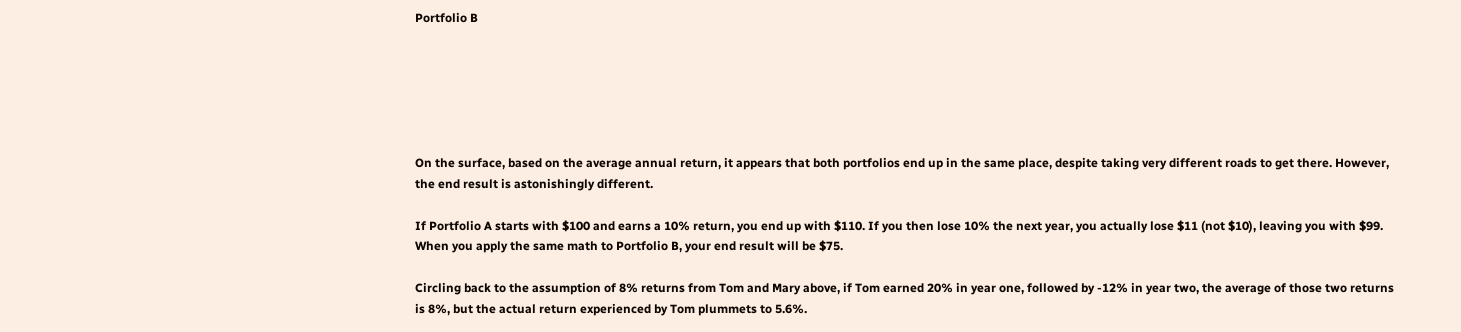Portfolio B






On the surface, based on the average annual return, it appears that both portfolios end up in the same place, despite taking very different roads to get there. However, the end result is astonishingly different.

If Portfolio A starts with $100 and earns a 10% return, you end up with $110. If you then lose 10% the next year, you actually lose $11 (not $10), leaving you with $99. When you apply the same math to Portfolio B, your end result will be $75.

Circling back to the assumption of 8% returns from Tom and Mary above, if Tom earned 20% in year one, followed by -12% in year two, the average of those two returns is 8%, but the actual return experienced by Tom plummets to 5.6%.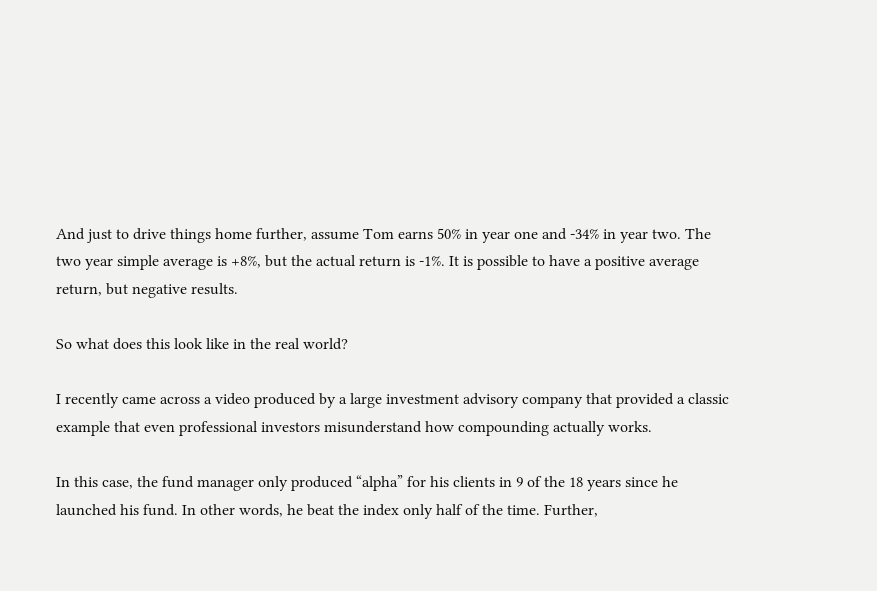And just to drive things home further, assume Tom earns 50% in year one and -34% in year two. The two year simple average is +8%, but the actual return is -1%. It is possible to have a positive average return, but negative results.

So what does this look like in the real world?

I recently came across a video produced by a large investment advisory company that provided a classic example that even professional investors misunderstand how compounding actually works.

In this case, the fund manager only produced “alpha” for his clients in 9 of the 18 years since he launched his fund. In other words, he beat the index only half of the time. Further,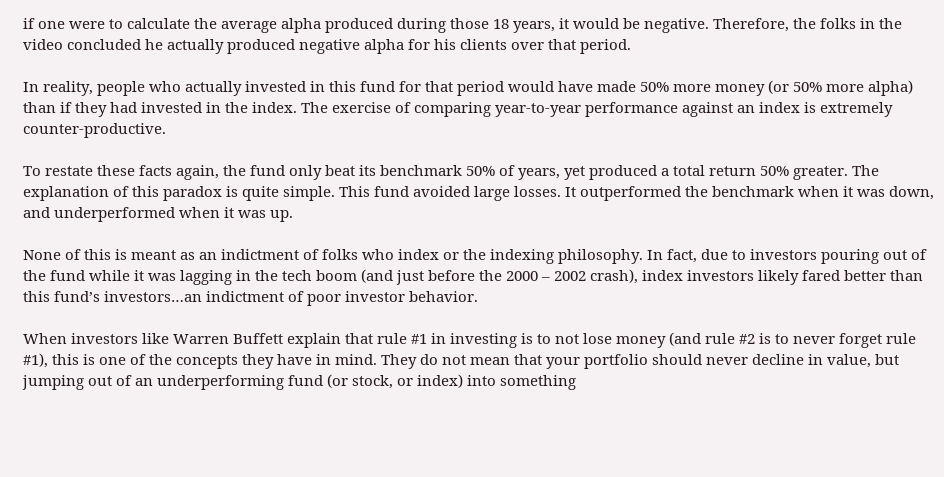if one were to calculate the average alpha produced during those 18 years, it would be negative. Therefore, the folks in the video concluded he actually produced negative alpha for his clients over that period.

In reality, people who actually invested in this fund for that period would have made 50% more money (or 50% more alpha) than if they had invested in the index. The exercise of comparing year-to-year performance against an index is extremely counter-productive.

To restate these facts again, the fund only beat its benchmark 50% of years, yet produced a total return 50% greater. The explanation of this paradox is quite simple. This fund avoided large losses. It outperformed the benchmark when it was down, and underperformed when it was up.

None of this is meant as an indictment of folks who index or the indexing philosophy. In fact, due to investors pouring out of the fund while it was lagging in the tech boom (and just before the 2000 – 2002 crash), index investors likely fared better than this fund’s investors…an indictment of poor investor behavior.

When investors like Warren Buffett explain that rule #1 in investing is to not lose money (and rule #2 is to never forget rule #1), this is one of the concepts they have in mind. They do not mean that your portfolio should never decline in value, but jumping out of an underperforming fund (or stock, or index) into something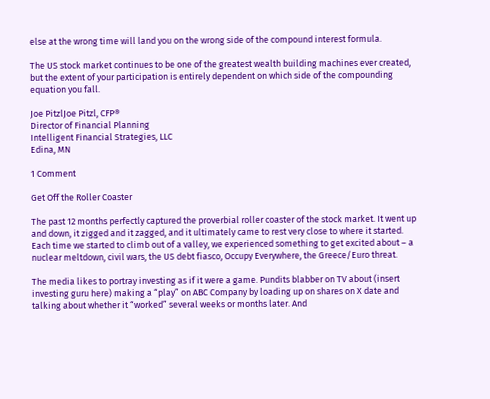else at the wrong time will land you on the wrong side of the compound interest formula.

The US stock market continues to be one of the greatest wealth building machines ever created, but the extent of your participation is entirely dependent on which side of the compounding equation you fall.

Joe PitzlJoe Pitzl, CFP®
Director of Financial Planning
Intelligent Financial Strategies, LLC
Edina, MN

1 Comment

Get Off the Roller Coaster

The past 12 months perfectly captured the proverbial roller coaster of the stock market. It went up and down, it zigged and it zagged, and it ultimately came to rest very close to where it started. Each time we started to climb out of a valley, we experienced something to get excited about – a nuclear meltdown, civil wars, the US debt fiasco, Occupy Everywhere, the Greece/Euro threat.

The media likes to portray investing as if it were a game. Pundits blabber on TV about (insert investing guru here) making a “play” on ABC Company by loading up on shares on X date and talking about whether it “worked” several weeks or months later. And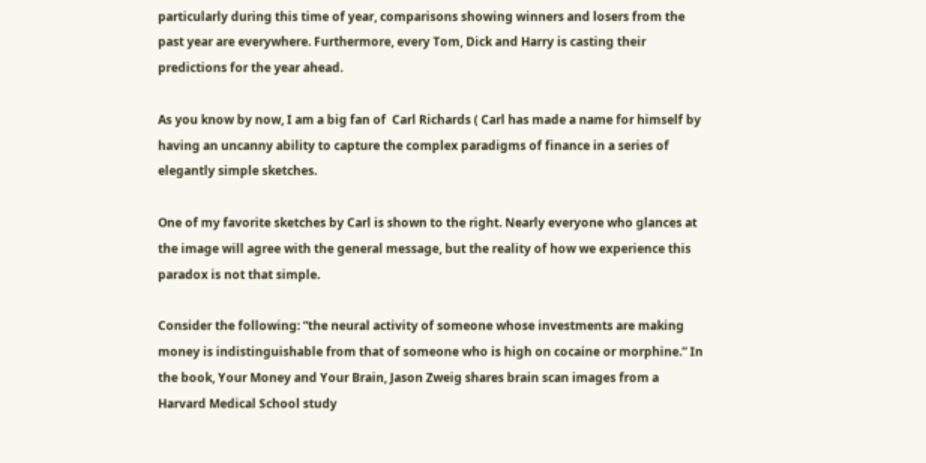particularly during this time of year, comparisons showing winners and losers from the past year are everywhere. Furthermore, every Tom, Dick and Harry is casting their predictions for the year ahead.

As you know by now, I am a big fan of  Carl Richards ( Carl has made a name for himself by having an uncanny ability to capture the complex paradigms of finance in a series of elegantly simple sketches.

One of my favorite sketches by Carl is shown to the right. Nearly everyone who glances at the image will agree with the general message, but the reality of how we experience this paradox is not that simple.

Consider the following: “the neural activity of someone whose investments are making money is indistinguishable from that of someone who is high on cocaine or morphine.” In the book, Your Money and Your Brain, Jason Zweig shares brain scan images from a Harvard Medical School study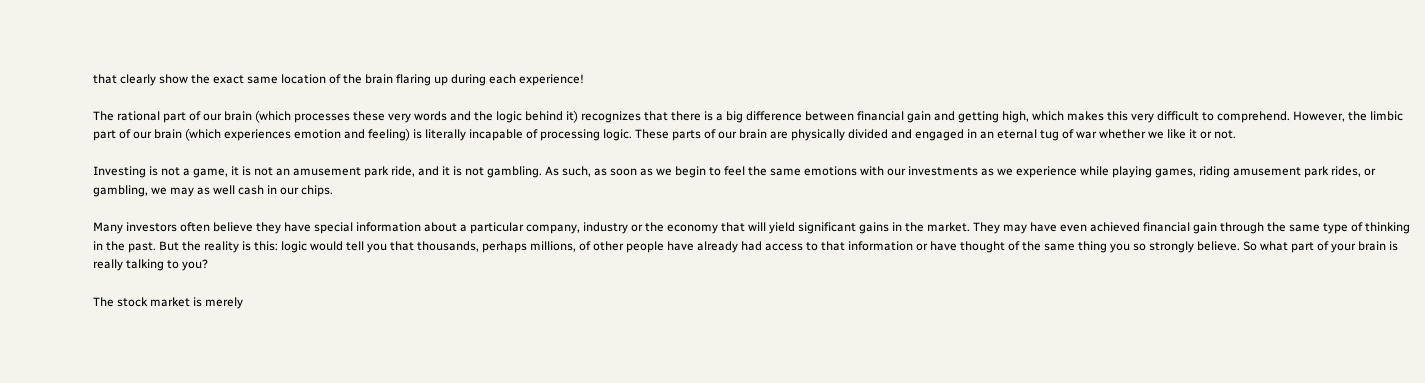that clearly show the exact same location of the brain flaring up during each experience!

The rational part of our brain (which processes these very words and the logic behind it) recognizes that there is a big difference between financial gain and getting high, which makes this very difficult to comprehend. However, the limbic part of our brain (which experiences emotion and feeling) is literally incapable of processing logic. These parts of our brain are physically divided and engaged in an eternal tug of war whether we like it or not.

Investing is not a game, it is not an amusement park ride, and it is not gambling. As such, as soon as we begin to feel the same emotions with our investments as we experience while playing games, riding amusement park rides, or gambling, we may as well cash in our chips.

Many investors often believe they have special information about a particular company, industry or the economy that will yield significant gains in the market. They may have even achieved financial gain through the same type of thinking in the past. But the reality is this: logic would tell you that thousands, perhaps millions, of other people have already had access to that information or have thought of the same thing you so strongly believe. So what part of your brain is really talking to you?

The stock market is merely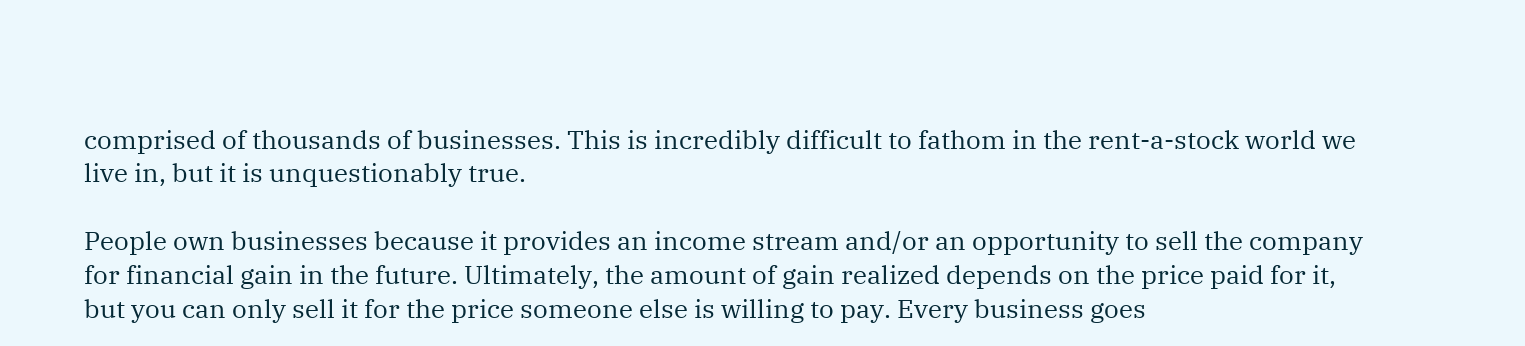comprised of thousands of businesses. This is incredibly difficult to fathom in the rent-a-stock world we live in, but it is unquestionably true.

People own businesses because it provides an income stream and/or an opportunity to sell the company for financial gain in the future. Ultimately, the amount of gain realized depends on the price paid for it, but you can only sell it for the price someone else is willing to pay. Every business goes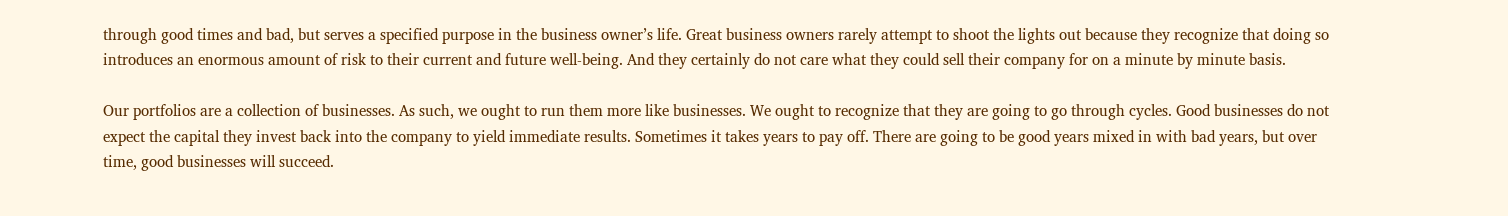through good times and bad, but serves a specified purpose in the business owner’s life. Great business owners rarely attempt to shoot the lights out because they recognize that doing so introduces an enormous amount of risk to their current and future well-being. And they certainly do not care what they could sell their company for on a minute by minute basis.

Our portfolios are a collection of businesses. As such, we ought to run them more like businesses. We ought to recognize that they are going to go through cycles. Good businesses do not expect the capital they invest back into the company to yield immediate results. Sometimes it takes years to pay off. There are going to be good years mixed in with bad years, but over time, good businesses will succeed.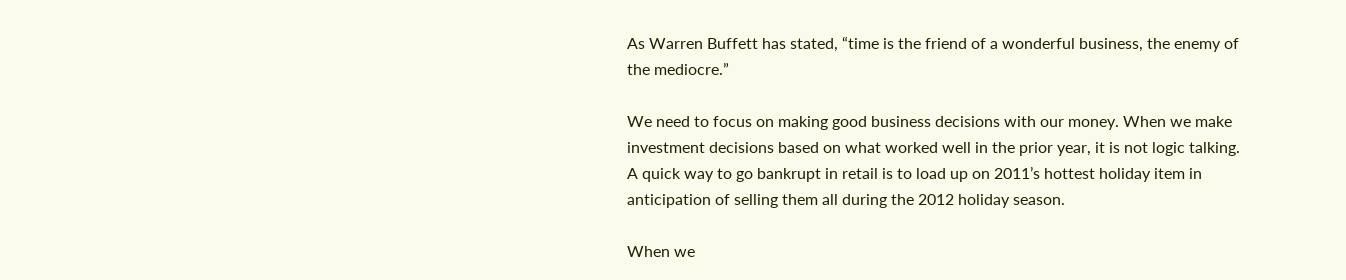As Warren Buffett has stated, “time is the friend of a wonderful business, the enemy of the mediocre.”

We need to focus on making good business decisions with our money. When we make investment decisions based on what worked well in the prior year, it is not logic talking. A quick way to go bankrupt in retail is to load up on 2011’s hottest holiday item in anticipation of selling them all during the 2012 holiday season.

When we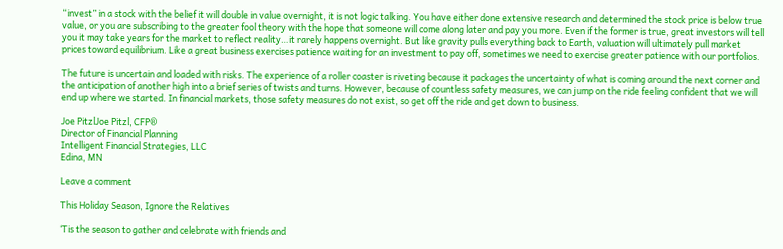“invest” in a stock with the belief it will double in value overnight, it is not logic talking. You have either done extensive research and determined the stock price is below true value, or you are subscribing to the greater fool theory with the hope that someone will come along later and pay you more. Even if the former is true, great investors will tell you it may take years for the market to reflect reality…it rarely happens overnight. But like gravity pulls everything back to Earth, valuation will ultimately pull market prices toward equilibrium. Like a great business exercises patience waiting for an investment to pay off, sometimes we need to exercise greater patience with our portfolios.

The future is uncertain and loaded with risks. The experience of a roller coaster is riveting because it packages the uncertainty of what is coming around the next corner and the anticipation of another high into a brief series of twists and turns. However, because of countless safety measures, we can jump on the ride feeling confident that we will end up where we started. In financial markets, those safety measures do not exist, so get off the ride and get down to business.

Joe PitzlJoe Pitzl, CFP®
Director of Financial Planning
Intelligent Financial Strategies, LLC
Edina, MN

Leave a comment

This Holiday Season, Ignore the Relatives

‘Tis the season to gather and celebrate with friends and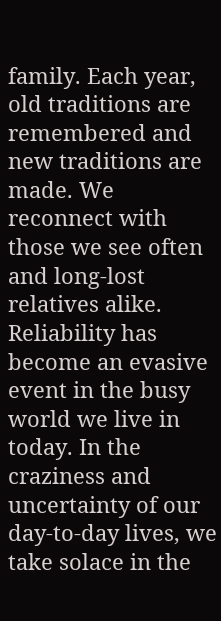family. Each year, old traditions are remembered and new traditions are made. We reconnect with those we see often and long-lost relatives alike. Reliability has become an evasive event in the busy world we live in today. In the craziness and uncertainty of our day-to-day lives, we take solace in the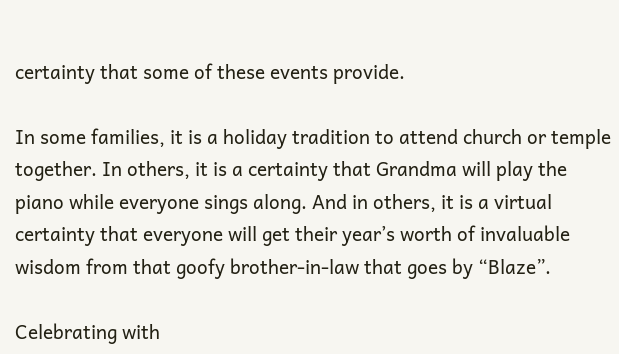certainty that some of these events provide.

In some families, it is a holiday tradition to attend church or temple together. In others, it is a certainty that Grandma will play the piano while everyone sings along. And in others, it is a virtual certainty that everyone will get their year’s worth of invaluable wisdom from that goofy brother-in-law that goes by “Blaze”.

Celebrating with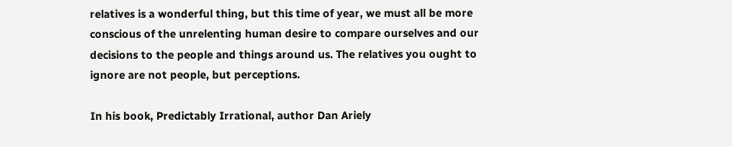relatives is a wonderful thing, but this time of year, we must all be more conscious of the unrelenting human desire to compare ourselves and our decisions to the people and things around us. The relatives you ought to ignore are not people, but perceptions.

In his book, Predictably Irrational, author Dan Ariely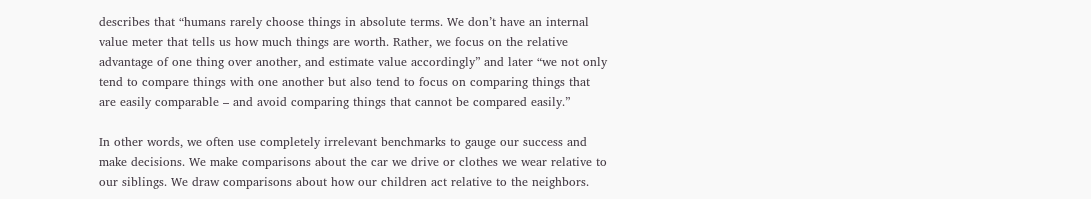describes that “humans rarely choose things in absolute terms. We don’t have an internal value meter that tells us how much things are worth. Rather, we focus on the relative advantage of one thing over another, and estimate value accordingly” and later “we not only tend to compare things with one another but also tend to focus on comparing things that are easily comparable – and avoid comparing things that cannot be compared easily.”

In other words, we often use completely irrelevant benchmarks to gauge our success and make decisions. We make comparisons about the car we drive or clothes we wear relative to our siblings. We draw comparisons about how our children act relative to the neighbors.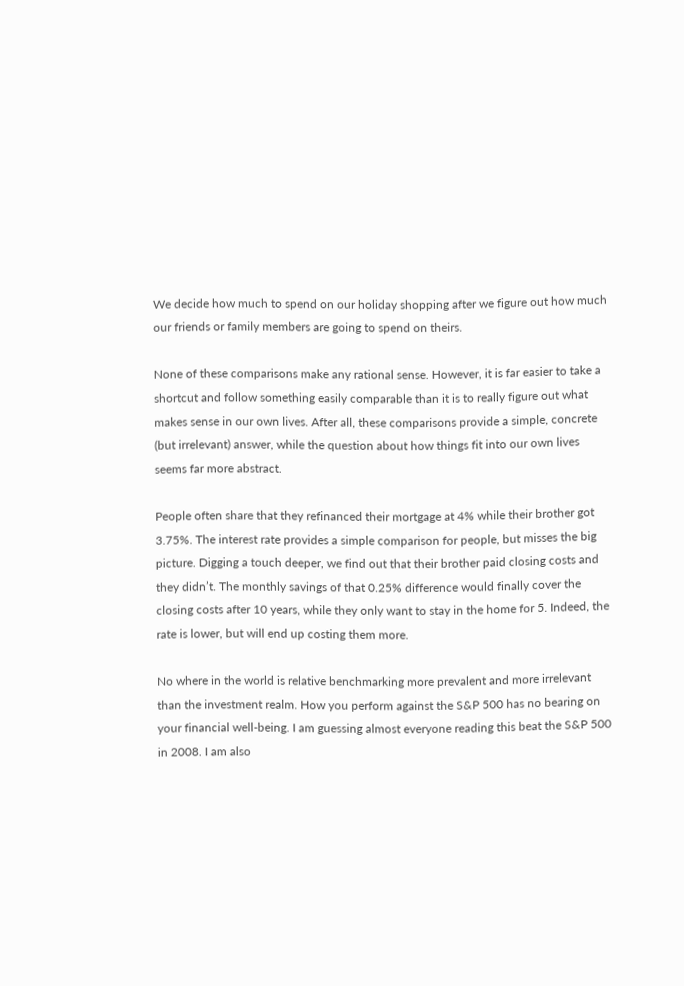We decide how much to spend on our holiday shopping after we figure out how much our friends or family members are going to spend on theirs.

None of these comparisons make any rational sense. However, it is far easier to take a shortcut and follow something easily comparable than it is to really figure out what makes sense in our own lives. After all, these comparisons provide a simple, concrete (but irrelevant) answer, while the question about how things fit into our own lives seems far more abstract.

People often share that they refinanced their mortgage at 4% while their brother got 3.75%. The interest rate provides a simple comparison for people, but misses the big picture. Digging a touch deeper, we find out that their brother paid closing costs and they didn’t. The monthly savings of that 0.25% difference would finally cover the closing costs after 10 years, while they only want to stay in the home for 5. Indeed, the rate is lower, but will end up costing them more.

No where in the world is relative benchmarking more prevalent and more irrelevant than the investment realm. How you perform against the S&P 500 has no bearing on your financial well-being. I am guessing almost everyone reading this beat the S&P 500 in 2008. I am also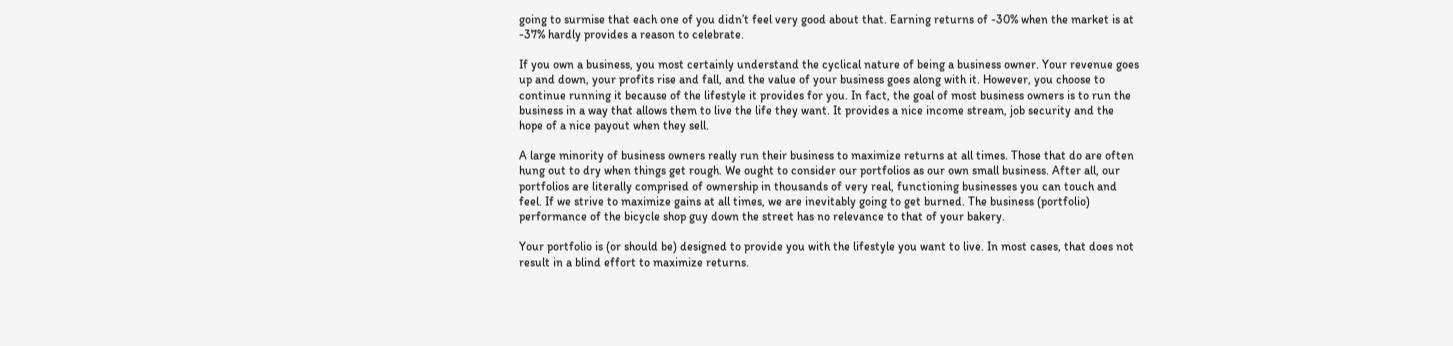going to surmise that each one of you didn’t feel very good about that. Earning returns of -30% when the market is at -37% hardly provides a reason to celebrate.

If you own a business, you most certainly understand the cyclical nature of being a business owner. Your revenue goes up and down, your profits rise and fall, and the value of your business goes along with it. However, you choose to continue running it because of the lifestyle it provides for you. In fact, the goal of most business owners is to run the business in a way that allows them to live the life they want. It provides a nice income stream, job security and the hope of a nice payout when they sell.

A large minority of business owners really run their business to maximize returns at all times. Those that do are often hung out to dry when things get rough. We ought to consider our portfolios as our own small business. After all, our portfolios are literally comprised of ownership in thousands of very real, functioning businesses you can touch and feel. If we strive to maximize gains at all times, we are inevitably going to get burned. The business (portfolio) performance of the bicycle shop guy down the street has no relevance to that of your bakery.

Your portfolio is (or should be) designed to provide you with the lifestyle you want to live. In most cases, that does not result in a blind effort to maximize returns.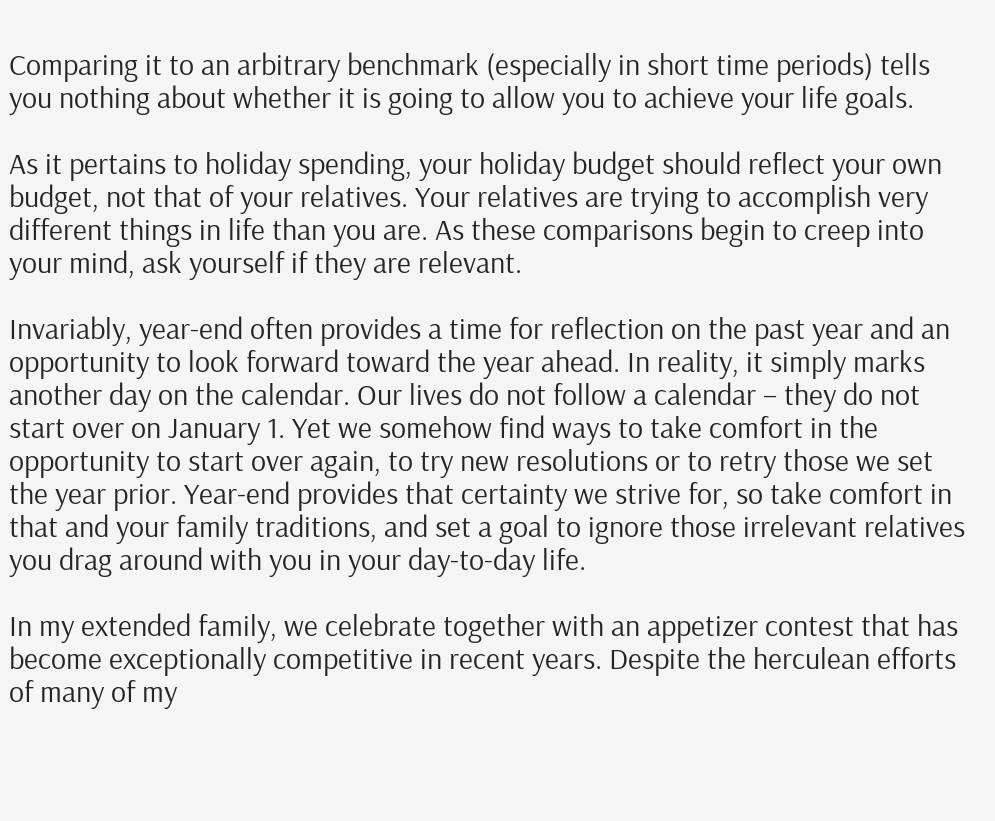Comparing it to an arbitrary benchmark (especially in short time periods) tells you nothing about whether it is going to allow you to achieve your life goals.

As it pertains to holiday spending, your holiday budget should reflect your own budget, not that of your relatives. Your relatives are trying to accomplish very different things in life than you are. As these comparisons begin to creep into your mind, ask yourself if they are relevant.

Invariably, year-end often provides a time for reflection on the past year and an opportunity to look forward toward the year ahead. In reality, it simply marks another day on the calendar. Our lives do not follow a calendar – they do not start over on January 1. Yet we somehow find ways to take comfort in the opportunity to start over again, to try new resolutions or to retry those we set the year prior. Year-end provides that certainty we strive for, so take comfort in that and your family traditions, and set a goal to ignore those irrelevant relatives you drag around with you in your day-to-day life.

In my extended family, we celebrate together with an appetizer contest that has become exceptionally competitive in recent years. Despite the herculean efforts of many of my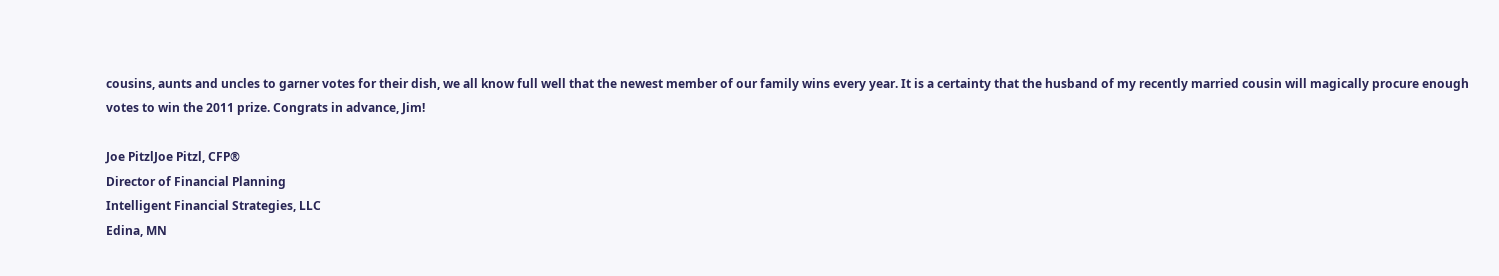cousins, aunts and uncles to garner votes for their dish, we all know full well that the newest member of our family wins every year. It is a certainty that the husband of my recently married cousin will magically procure enough votes to win the 2011 prize. Congrats in advance, Jim!

Joe PitzlJoe Pitzl, CFP®
Director of Financial Planning
Intelligent Financial Strategies, LLC
Edina, MN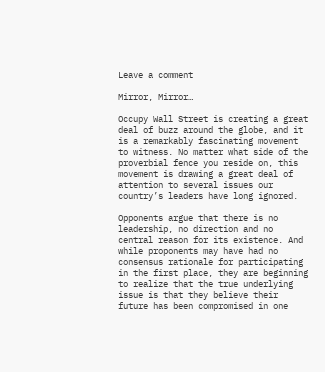Leave a comment

Mirror, Mirror…

Occupy Wall Street is creating a great deal of buzz around the globe, and it is a remarkably fascinating movement to witness. No matter what side of the proverbial fence you reside on, this movement is drawing a great deal of attention to several issues our country’s leaders have long ignored.

Opponents argue that there is no leadership, no direction and no central reason for its existence. And while proponents may have had no consensus rationale for participating in the first place, they are beginning to realize that the true underlying issue is that they believe their future has been compromised in one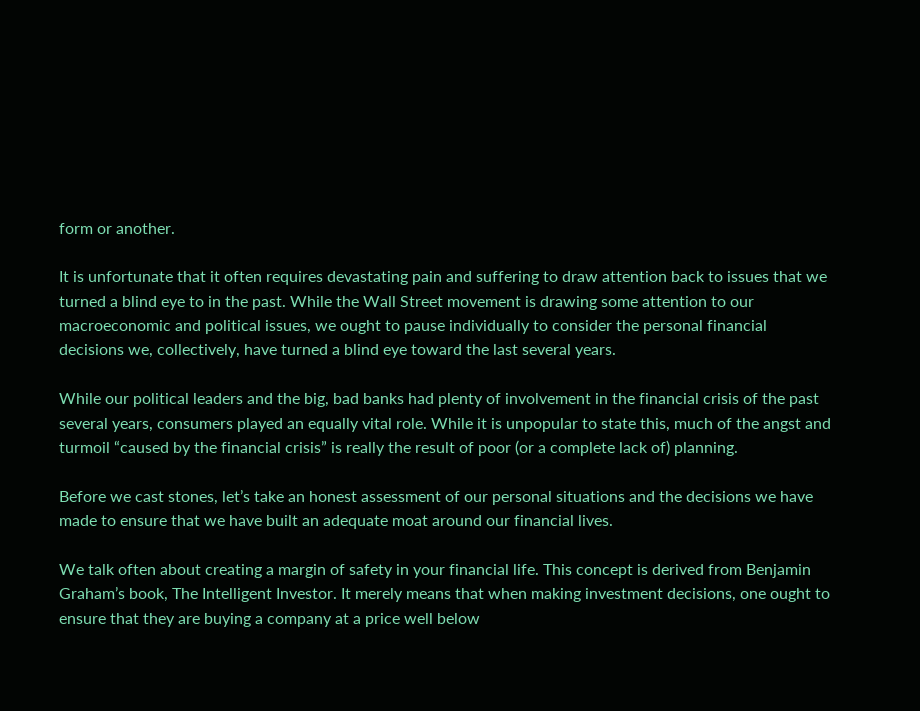form or another.

It is unfortunate that it often requires devastating pain and suffering to draw attention back to issues that we turned a blind eye to in the past. While the Wall Street movement is drawing some attention to our macroeconomic and political issues, we ought to pause individually to consider the personal financial decisions we, collectively, have turned a blind eye toward the last several years.

While our political leaders and the big, bad banks had plenty of involvement in the financial crisis of the past several years, consumers played an equally vital role. While it is unpopular to state this, much of the angst and turmoil “caused by the financial crisis” is really the result of poor (or a complete lack of) planning.

Before we cast stones, let’s take an honest assessment of our personal situations and the decisions we have made to ensure that we have built an adequate moat around our financial lives.

We talk often about creating a margin of safety in your financial life. This concept is derived from Benjamin Graham’s book, The Intelligent Investor. It merely means that when making investment decisions, one ought to ensure that they are buying a company at a price well below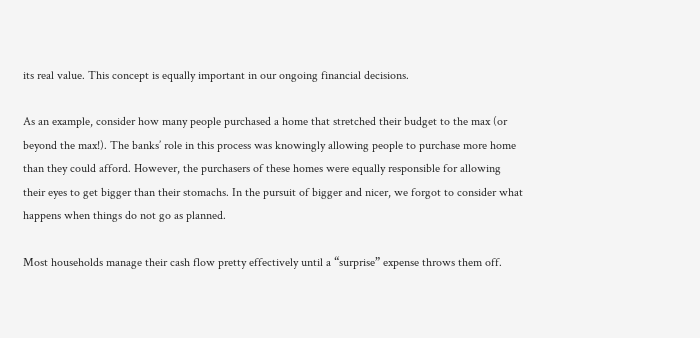its real value. This concept is equally important in our ongoing financial decisions.

As an example, consider how many people purchased a home that stretched their budget to the max (or beyond the max!). The banks’ role in this process was knowingly allowing people to purchase more home than they could afford. However, the purchasers of these homes were equally responsible for allowing their eyes to get bigger than their stomachs. In the pursuit of bigger and nicer, we forgot to consider what happens when things do not go as planned.

Most households manage their cash flow pretty effectively until a “surprise” expense throws them off.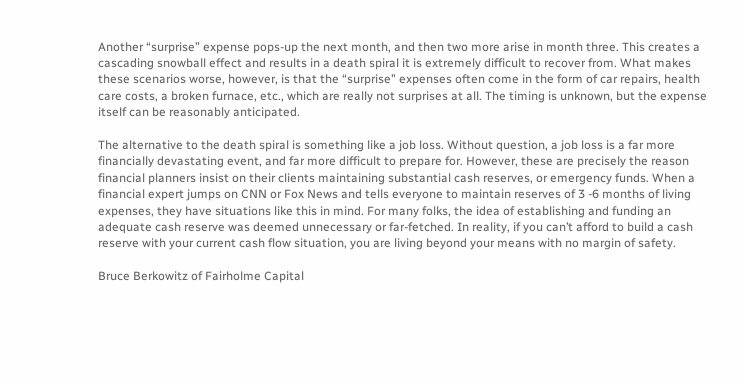Another “surprise” expense pops-up the next month, and then two more arise in month three. This creates a cascading snowball effect and results in a death spiral it is extremely difficult to recover from. What makes these scenarios worse, however, is that the “surprise” expenses often come in the form of car repairs, health care costs, a broken furnace, etc., which are really not surprises at all. The timing is unknown, but the expense itself can be reasonably anticipated.

The alternative to the death spiral is something like a job loss. Without question, a job loss is a far more financially devastating event, and far more difficult to prepare for. However, these are precisely the reason financial planners insist on their clients maintaining substantial cash reserves, or emergency funds. When a financial expert jumps on CNN or Fox News and tells everyone to maintain reserves of 3 -6 months of living expenses, they have situations like this in mind. For many folks, the idea of establishing and funding an adequate cash reserve was deemed unnecessary or far-fetched. In reality, if you can’t afford to build a cash reserve with your current cash flow situation, you are living beyond your means with no margin of safety.

Bruce Berkowitz of Fairholme Capital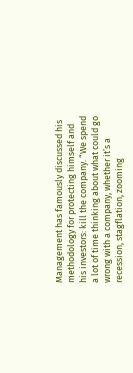Management has famously discussed his methodology for protecting himself and his investors: kill the company. “We spend a lot of time thinking about what could go wrong with a company, whether it’s a recession, stagflation, zooming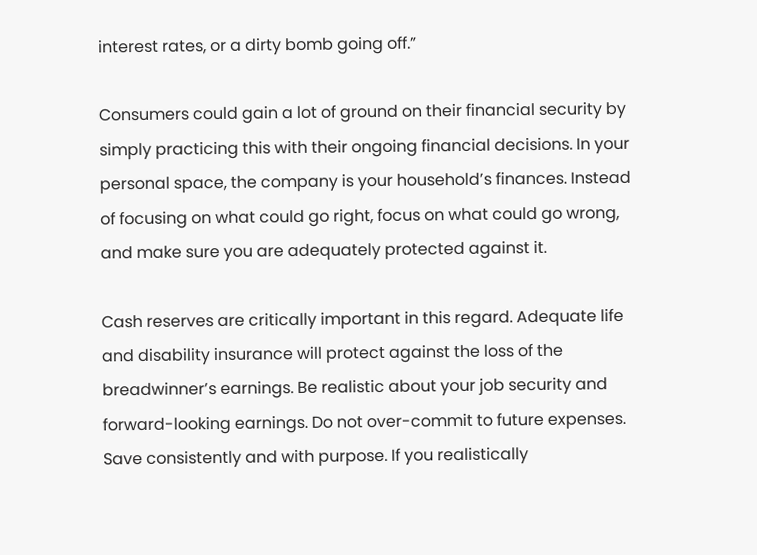interest rates, or a dirty bomb going off.”

Consumers could gain a lot of ground on their financial security by simply practicing this with their ongoing financial decisions. In your personal space, the company is your household’s finances. Instead of focusing on what could go right, focus on what could go wrong, and make sure you are adequately protected against it.

Cash reserves are critically important in this regard. Adequate life and disability insurance will protect against the loss of the breadwinner’s earnings. Be realistic about your job security and forward-looking earnings. Do not over-commit to future expenses. Save consistently and with purpose. If you realistically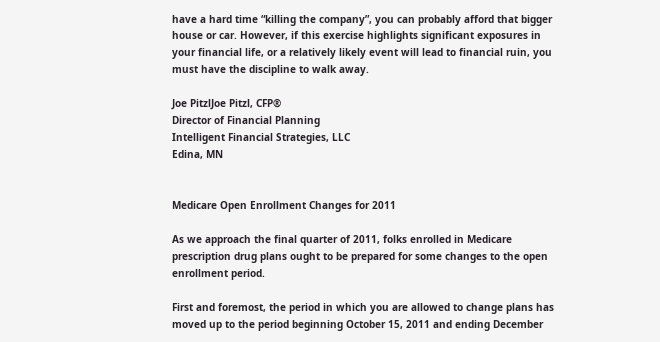have a hard time “killing the company”, you can probably afford that bigger house or car. However, if this exercise highlights significant exposures in your financial life, or a relatively likely event will lead to financial ruin, you must have the discipline to walk away.

Joe PitzlJoe Pitzl, CFP®
Director of Financial Planning
Intelligent Financial Strategies, LLC
Edina, MN


Medicare Open Enrollment Changes for 2011

As we approach the final quarter of 2011, folks enrolled in Medicare prescription drug plans ought to be prepared for some changes to the open enrollment period.

First and foremost, the period in which you are allowed to change plans has moved up to the period beginning October 15, 2011 and ending December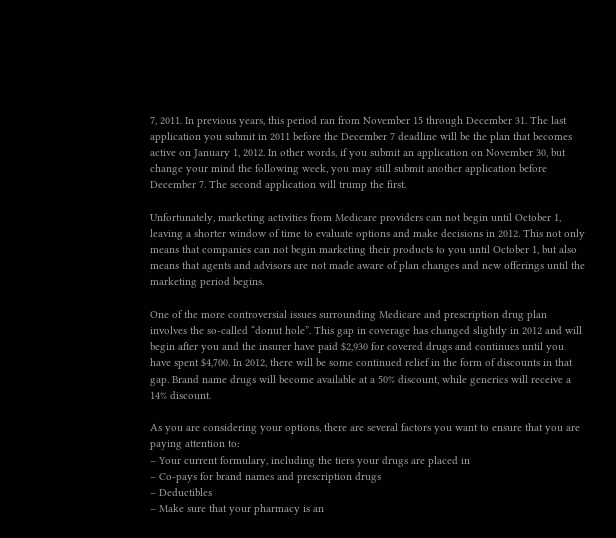7, 2011. In previous years, this period ran from November 15 through December 31. The last application you submit in 2011 before the December 7 deadline will be the plan that becomes active on January 1, 2012. In other words, if you submit an application on November 30, but change your mind the following week, you may still submit another application before December 7. The second application will trump the first.

Unfortunately, marketing activities from Medicare providers can not begin until October 1, leaving a shorter window of time to evaluate options and make decisions in 2012. This not only means that companies can not begin marketing their products to you until October 1, but also means that agents and advisors are not made aware of plan changes and new offerings until the marketing period begins.

One of the more controversial issues surrounding Medicare and prescription drug plan involves the so-called “donut hole”. This gap in coverage has changed slightly in 2012 and will begin after you and the insurer have paid $2,930 for covered drugs and continues until you have spent $4,700. In 2012, there will be some continued relief in the form of discounts in that gap. Brand name drugs will become available at a 50% discount, while generics will receive a 14% discount.

As you are considering your options, there are several factors you want to ensure that you are paying attention to:
– Your current formulary, including the tiers your drugs are placed in
– Co-pays for brand names and prescription drugs
– Deductibles
– Make sure that your pharmacy is an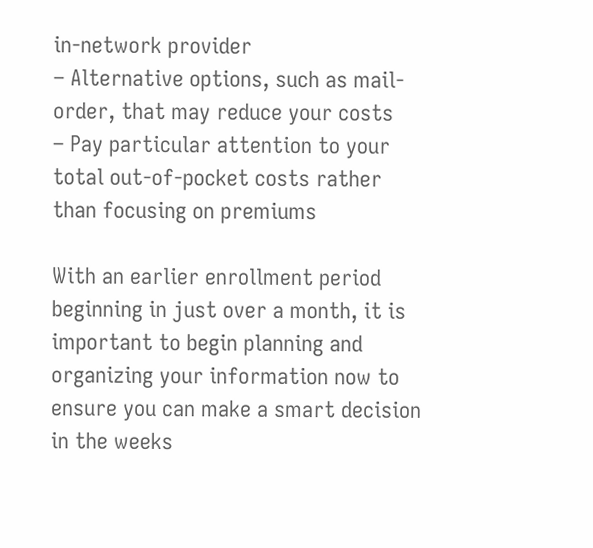in-network provider
– Alternative options, such as mail-order, that may reduce your costs
– Pay particular attention to your total out-of-pocket costs rather than focusing on premiums

With an earlier enrollment period beginning in just over a month, it is important to begin planning and organizing your information now to ensure you can make a smart decision in the weeks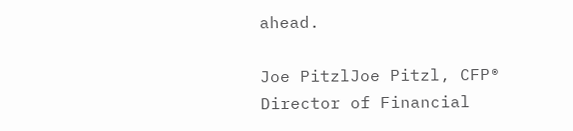ahead.

Joe PitzlJoe Pitzl, CFP®
Director of Financial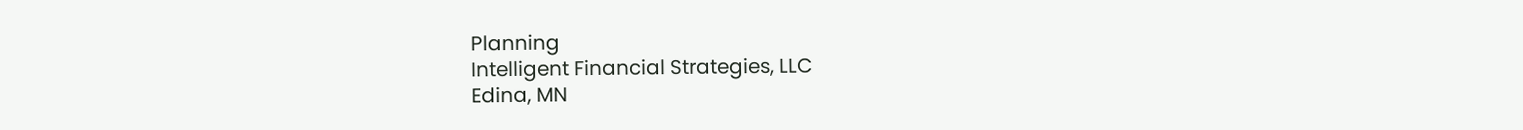Planning
Intelligent Financial Strategies, LLC
Edina, MN